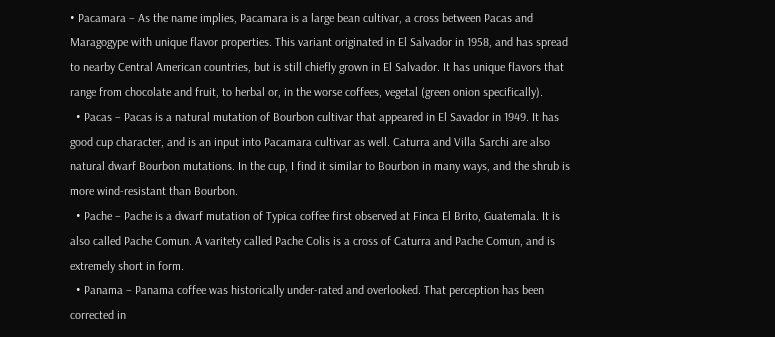• Pacamara – As the name implies, Pacamara is a large bean cultivar, a cross between Pacas and Maragogype with unique flavor properties. This variant originated in El Salvador in 1958, and has spread to nearby Central American countries, but is still chiefly grown in El Salvador. It has unique flavors that range from chocolate and fruit, to herbal or, in the worse coffees, vegetal (green onion specifically).
  • Pacas – Pacas is a natural mutation of Bourbon cultivar that appeared in El Savador in 1949. It has good cup character, and is an input into Pacamara cultivar as well. Caturra and Villa Sarchi are also natural dwarf Bourbon mutations. In the cup, I find it similar to Bourbon in many ways, and the shrub is more wind-resistant than Bourbon.
  • Pache – Pache is a dwarf mutation of Typica coffee first observed at Finca El Brito, Guatemala. It is also called Pache Comun. A varitety called Pache Colis is a cross of Caturra and Pache Comun, and is extremely short in form.
  • Panama – Panama coffee was historically under-rated and overlooked. That perception has been corrected in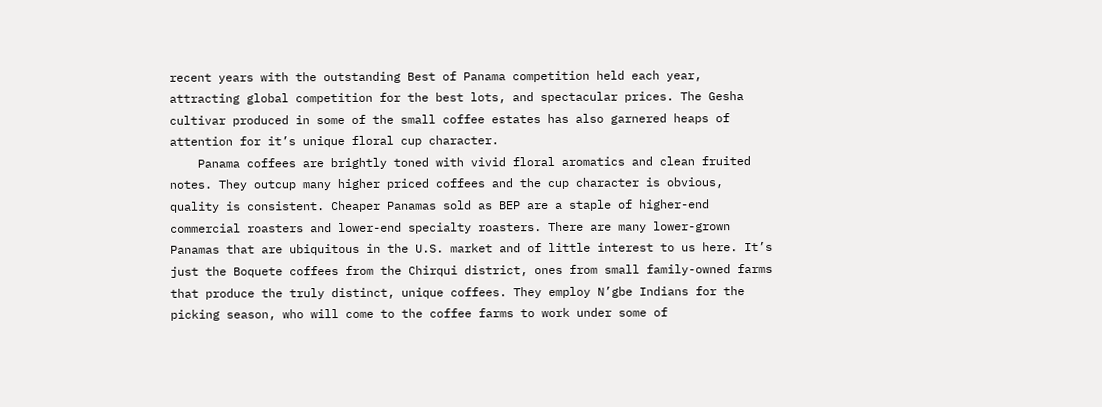recent years with the outstanding Best of Panama competition held each year, attracting global competition for the best lots, and spectacular prices. The Gesha cultivar produced in some of the small coffee estates has also garnered heaps of attention for it’s unique floral cup character.
    Panama coffees are brightly toned with vivid floral aromatics and clean fruited notes. They outcup many higher priced coffees and the cup character is obvious, quality is consistent. Cheaper Panamas sold as BEP are a staple of higher-end commercial roasters and lower-end specialty roasters. There are many lower-grown Panamas that are ubiquitous in the U.S. market and of little interest to us here. It’s just the Boquete coffees from the Chirqui district, ones from small family-owned farms that produce the truly distinct, unique coffees. They employ N’gbe Indians for the picking season, who will come to the coffee farms to work under some of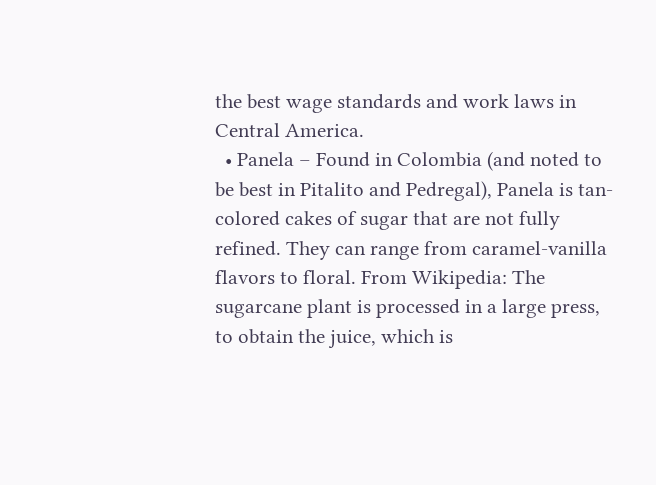the best wage standards and work laws in Central America.
  • Panela – Found in Colombia (and noted to be best in Pitalito and Pedregal), Panela is tan-colored cakes of sugar that are not fully refined. They can range from caramel-vanilla flavors to floral. From Wikipedia: The sugarcane plant is processed in a large press, to obtain the juice, which is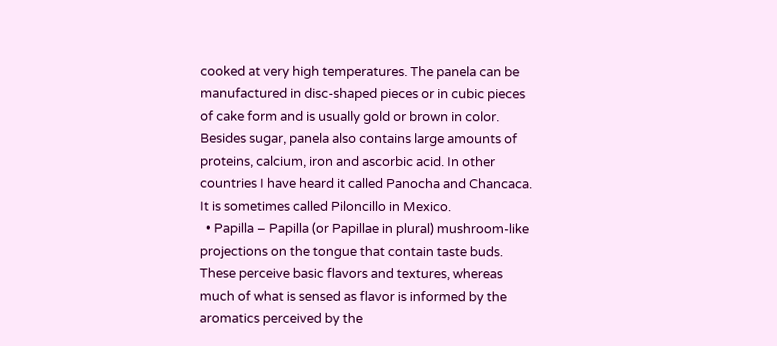cooked at very high temperatures. The panela can be manufactured in disc-shaped pieces or in cubic pieces of cake form and is usually gold or brown in color. Besides sugar, panela also contains large amounts of proteins, calcium, iron and ascorbic acid. In other countries I have heard it called Panocha and Chancaca. It is sometimes called Piloncillo in Mexico.
  • Papilla – Papilla (or Papillae in plural) mushroom-like projections on the tongue that contain taste buds. These perceive basic flavors and textures, whereas much of what is sensed as flavor is informed by the aromatics perceived by the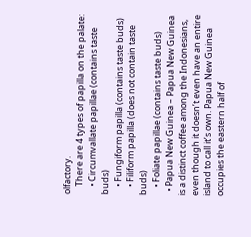olfactory.
    There are 4 types of papilla on the palate:
    • Circumvallate papillae (contains taste buds)
    • Fungiform papilla (contains taste buds)
    • Filiform papilla (does not contain taste buds)
    • Foliate papillae (contains taste buds)
  • Papua New Guinea – Papua New Guinea is a distinct coffee among the Indonesians, even though it doesn’t even have an entire island to call it’s own. Papua New Guinea occupies the eastern half of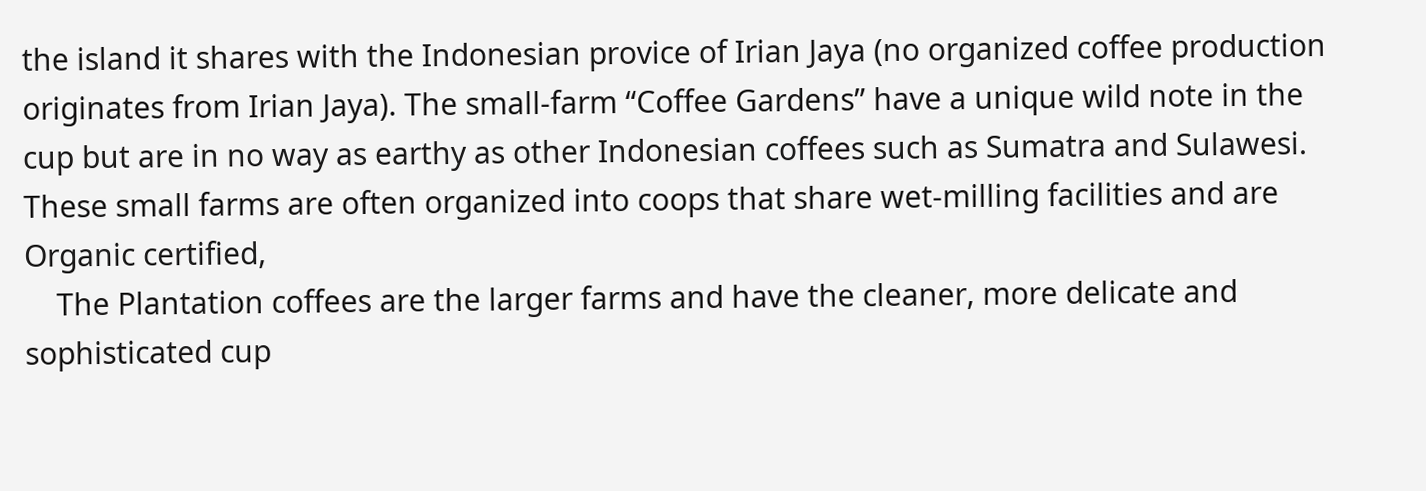the island it shares with the Indonesian provice of Irian Jaya (no organized coffee production originates from Irian Jaya). The small-farm “Coffee Gardens” have a unique wild note in the cup but are in no way as earthy as other Indonesian coffees such as Sumatra and Sulawesi. These small farms are often organized into coops that share wet-milling facilities and are Organic certified,
    The Plantation coffees are the larger farms and have the cleaner, more delicate and sophisticated cup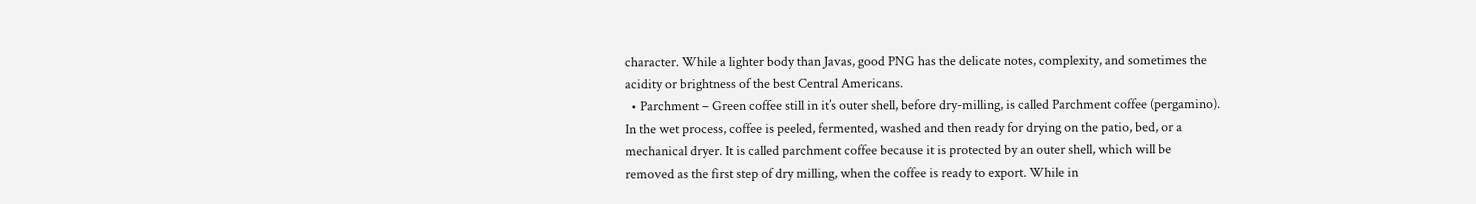character. While a lighter body than Javas, good PNG has the delicate notes, complexity, and sometimes the acidity or brightness of the best Central Americans.
  • Parchment – Green coffee still in it’s outer shell, before dry-milling, is called Parchment coffee (pergamino). In the wet process, coffee is peeled, fermented, washed and then ready for drying on the patio, bed, or a mechanical dryer. It is called parchment coffee because it is protected by an outer shell, which will be removed as the first step of dry milling, when the coffee is ready to export. While in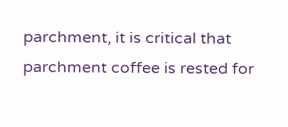parchment, it is critical that parchment coffee is rested for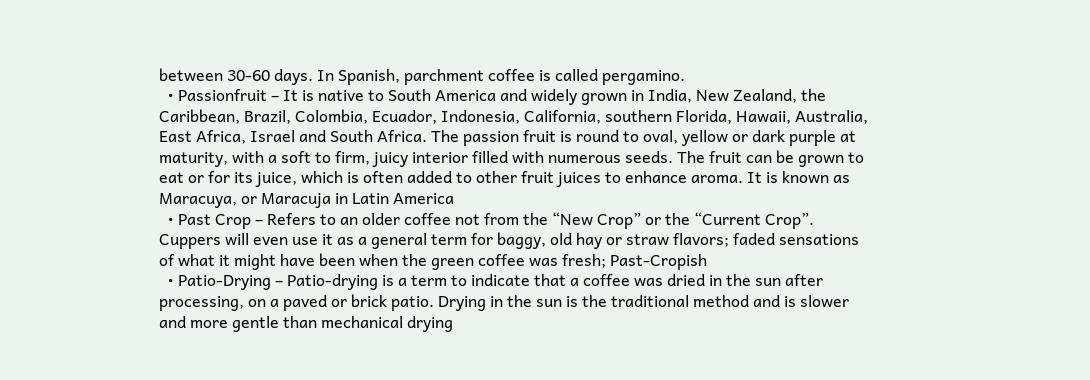between 30-60 days. In Spanish, parchment coffee is called pergamino.
  • Passionfruit – It is native to South America and widely grown in India, New Zealand, the Caribbean, Brazil, Colombia, Ecuador, Indonesia, California, southern Florida, Hawaii, Australia, East Africa, Israel and South Africa. The passion fruit is round to oval, yellow or dark purple at maturity, with a soft to firm, juicy interior filled with numerous seeds. The fruit can be grown to eat or for its juice, which is often added to other fruit juices to enhance aroma. It is known as Maracuya, or Maracuja in Latin America
  • Past Crop – Refers to an older coffee not from the “New Crop” or the “Current Crop”. Cuppers will even use it as a general term for baggy, old hay or straw flavors; faded sensations of what it might have been when the green coffee was fresh; Past-Cropish
  • Patio-Drying – Patio-drying is a term to indicate that a coffee was dried in the sun after processing, on a paved or brick patio. Drying in the sun is the traditional method and is slower and more gentle than mechanical drying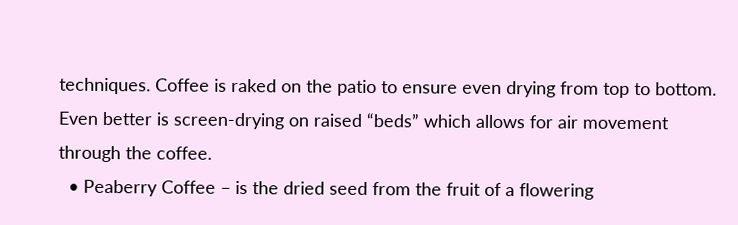techniques. Coffee is raked on the patio to ensure even drying from top to bottom. Even better is screen-drying on raised “beds” which allows for air movement through the coffee.
  • Peaberry Coffee – is the dried seed from the fruit of a flowering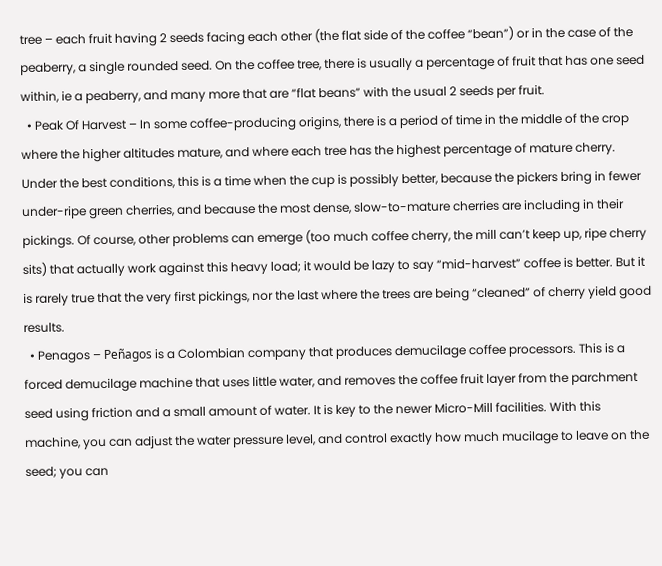tree – each fruit having 2 seeds facing each other (the flat side of the coffee “bean”) or in the case of the peaberry, a single rounded seed. On the coffee tree, there is usually a percentage of fruit that has one seed within, ie a peaberry, and many more that are “flat beans” with the usual 2 seeds per fruit.
  • Peak Of Harvest – In some coffee-producing origins, there is a period of time in the middle of the crop where the higher altitudes mature, and where each tree has the highest percentage of mature cherry. Under the best conditions, this is a time when the cup is possibly better, because the pickers bring in fewer under-ripe green cherries, and because the most dense, slow-to-mature cherries are including in their pickings. Of course, other problems can emerge (too much coffee cherry, the mill can’t keep up, ripe cherry sits) that actually work against this heavy load; it would be lazy to say “mid-harvest” coffee is better. But it is rarely true that the very first pickings, nor the last where the trees are being “cleaned” of cherry yield good results.
  • Penagos – Peñagos is a Colombian company that produces demucilage coffee processors. This is a forced demucilage machine that uses little water, and removes the coffee fruit layer from the parchment seed using friction and a small amount of water. It is key to the newer Micro-Mill facilities. With this machine, you can adjust the water pressure level, and control exactly how much mucilage to leave on the seed; you can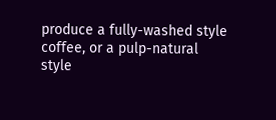produce a fully-washed style coffee, or a pulp-natural style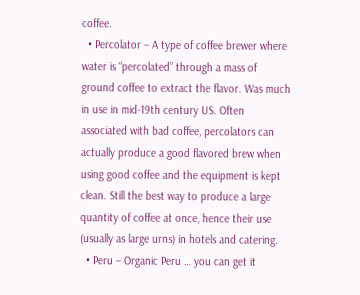coffee.
  • Percolator – A type of coffee brewer where water is “percolated” through a mass of ground coffee to extract the flavor. Was much in use in mid-19th century US. Often associated with bad coffee, percolators can actually produce a good flavored brew when using good coffee and the equipment is kept clean. Still the best way to produce a large quantity of coffee at once, hence their use (usually as large urns) in hotels and catering.
  • Peru – Organic Peru … you can get it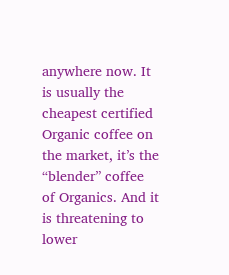anywhere now. It is usually the cheapest certified Organic coffee on the market, it’s the “blender” coffee of Organics. And it is threatening to lower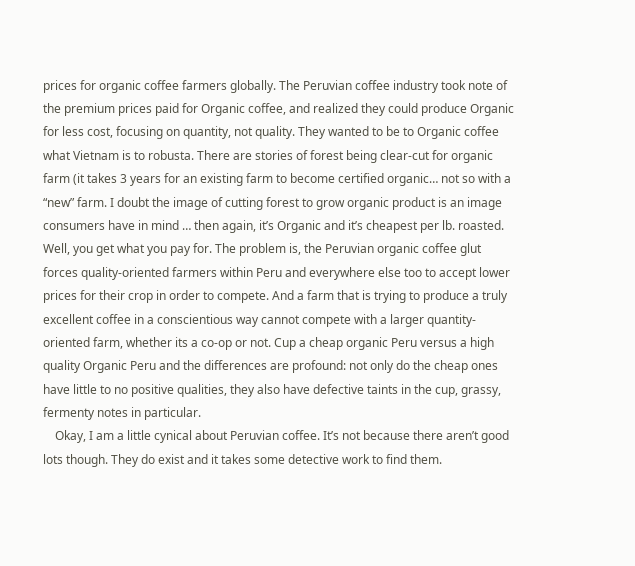prices for organic coffee farmers globally. The Peruvian coffee industry took note of the premium prices paid for Organic coffee, and realized they could produce Organic for less cost, focusing on quantity, not quality. They wanted to be to Organic coffee what Vietnam is to robusta. There are stories of forest being clear-cut for organic farm (it takes 3 years for an existing farm to become certified organic… not so with a “new” farm. I doubt the image of cutting forest to grow organic product is an image consumers have in mind … then again, it’s Organic and it’s cheapest per lb. roasted. Well, you get what you pay for. The problem is, the Peruvian organic coffee glut forces quality-oriented farmers within Peru and everywhere else too to accept lower prices for their crop in order to compete. And a farm that is trying to produce a truly excellent coffee in a conscientious way cannot compete with a larger quantity-oriented farm, whether its a co-op or not. Cup a cheap organic Peru versus a high quality Organic Peru and the differences are profound: not only do the cheap ones have little to no positive qualities, they also have defective taints in the cup, grassy, fermenty notes in particular.
    Okay, I am a little cynical about Peruvian coffee. It’s not because there aren’t good lots though. They do exist and it takes some detective work to find them.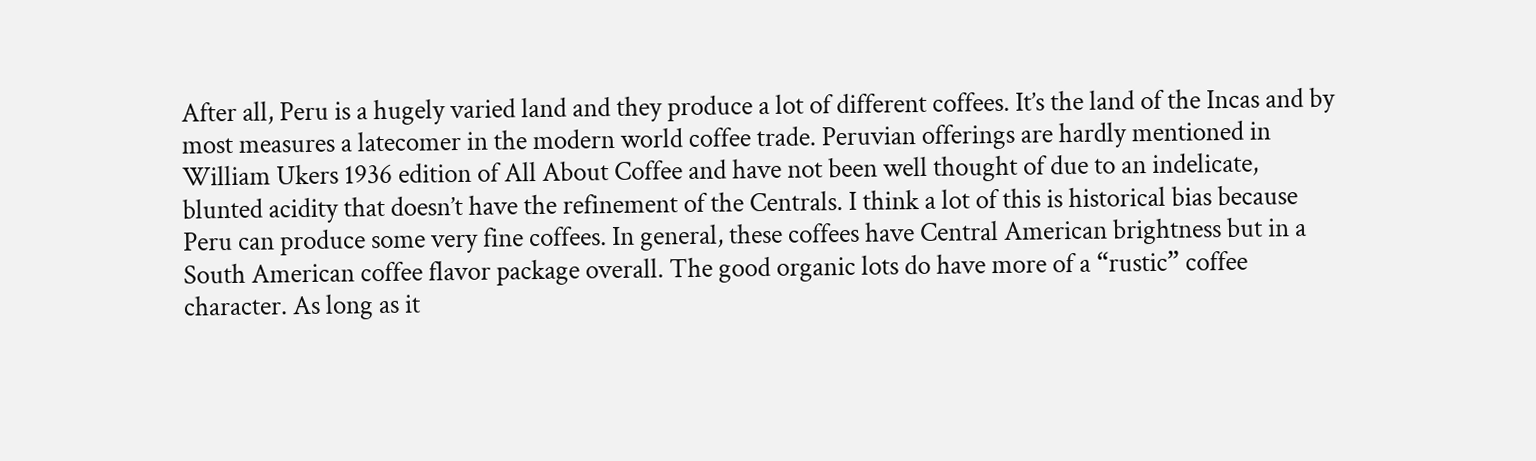After all, Peru is a hugely varied land and they produce a lot of different coffees. It’s the land of the Incas and by most measures a latecomer in the modern world coffee trade. Peruvian offerings are hardly mentioned in William Ukers 1936 edition of All About Coffee and have not been well thought of due to an indelicate, blunted acidity that doesn’t have the refinement of the Centrals. I think a lot of this is historical bias because Peru can produce some very fine coffees. In general, these coffees have Central American brightness but in a South American coffee flavor package overall. The good organic lots do have more of a “rustic” coffee character. As long as it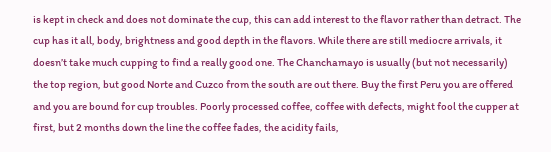is kept in check and does not dominate the cup, this can add interest to the flavor rather than detract. The cup has it all, body, brightness and good depth in the flavors. While there are still mediocre arrivals, it doesn’t take much cupping to find a really good one. The Chanchamayo is usually (but not necessarily) the top region, but good Norte and Cuzco from the south are out there. Buy the first Peru you are offered and you are bound for cup troubles. Poorly processed coffee, coffee with defects, might fool the cupper at first, but 2 months down the line the coffee fades, the acidity fails,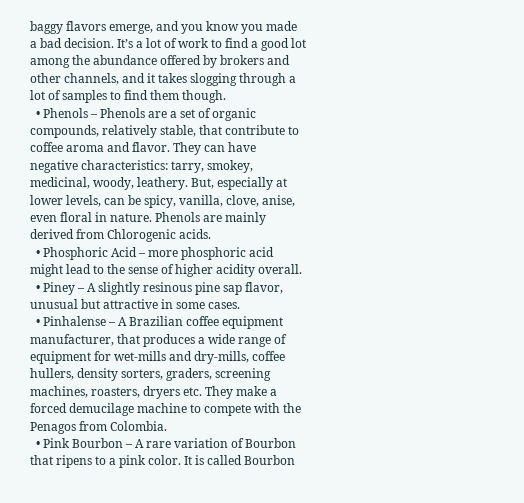baggy flavors emerge, and you know you made a bad decision. It’s a lot of work to find a good lot among the abundance offered by brokers and other channels, and it takes slogging through a lot of samples to find them though.
  • Phenols – Phenols are a set of organic compounds, relatively stable, that contribute to coffee aroma and flavor. They can have negative characteristics: tarry, smokey, medicinal, woody, leathery. But, especially at lower levels, can be spicy, vanilla, clove, anise, even floral in nature. Phenols are mainly derived from Chlorogenic acids.
  • Phosphoric Acid – more phosphoric acid might lead to the sense of higher acidity overall.
  • Piney – A slightly resinous pine sap flavor, unusual but attractive in some cases.
  • Pinhalense – A Brazilian coffee equipment manufacturer, that produces a wide range of equipment for wet-mills and dry-mills, coffee hullers, density sorters, graders, screening machines, roasters, dryers etc. They make a forced demucilage machine to compete with the Penagos from Colombia.
  • Pink Bourbon – A rare variation of Bourbon that ripens to a pink color. It is called Bourbon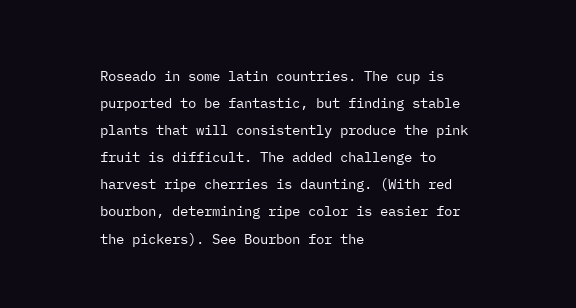Roseado in some latin countries. The cup is purported to be fantastic, but finding stable plants that will consistently produce the pink fruit is difficult. The added challenge to harvest ripe cherries is daunting. (With red bourbon, determining ripe color is easier for the pickers). See Bourbon for the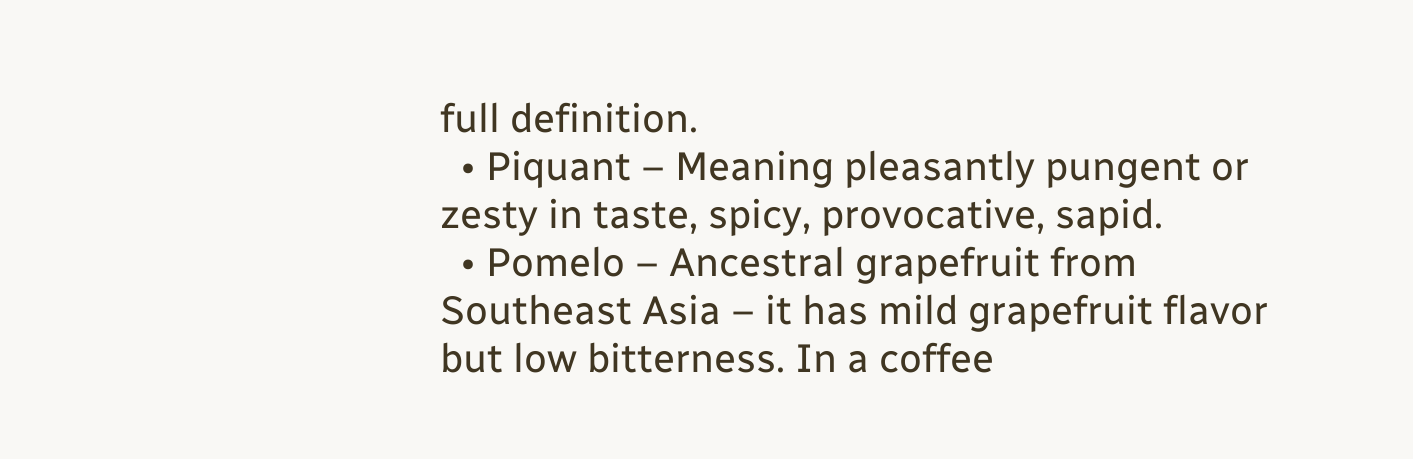full definition.
  • Piquant – Meaning pleasantly pungent or zesty in taste, spicy, provocative, sapid.
  • Pomelo – Ancestral grapefruit from Southeast Asia – it has mild grapefruit flavor but low bitterness. In a coffee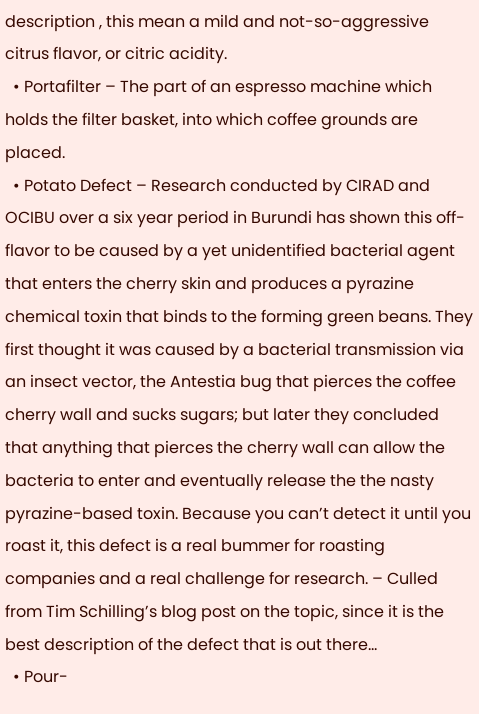description , this mean a mild and not-so-aggressive citrus flavor, or citric acidity.
  • Portafilter – The part of an espresso machine which holds the filter basket, into which coffee grounds are placed.
  • Potato Defect – Research conducted by CIRAD and OCIBU over a six year period in Burundi has shown this off-flavor to be caused by a yet unidentified bacterial agent that enters the cherry skin and produces a pyrazine chemical toxin that binds to the forming green beans. They first thought it was caused by a bacterial transmission via an insect vector, the Antestia bug that pierces the coffee cherry wall and sucks sugars; but later they concluded that anything that pierces the cherry wall can allow the bacteria to enter and eventually release the the nasty pyrazine-based toxin. Because you can’t detect it until you roast it, this defect is a real bummer for roasting companies and a real challenge for research. – Culled from Tim Schilling’s blog post on the topic, since it is the best description of the defect that is out there…
  • Pour-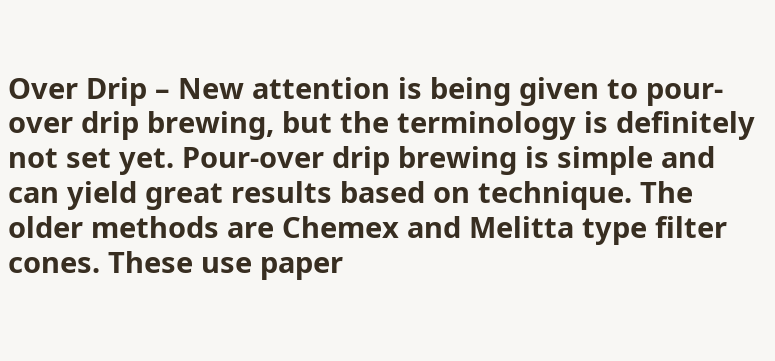Over Drip – New attention is being given to pour-over drip brewing, but the terminology is definitely not set yet. Pour-over drip brewing is simple and can yield great results based on technique. The older methods are Chemex and Melitta type filter cones. These use paper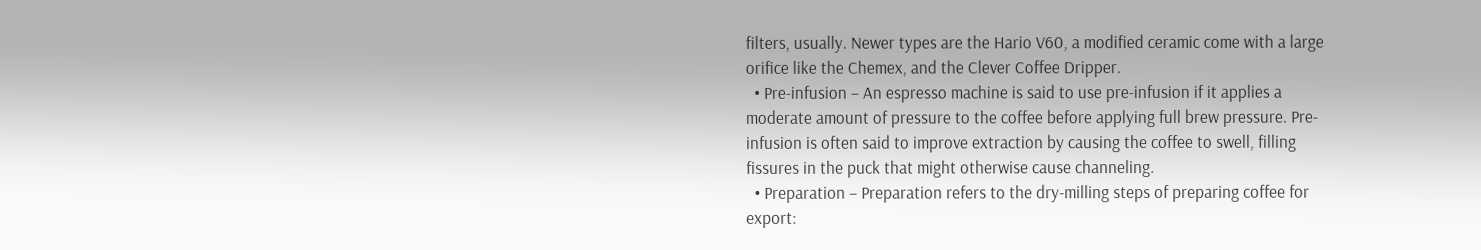filters, usually. Newer types are the Hario V60, a modified ceramic come with a large orifice like the Chemex, and the Clever Coffee Dripper.
  • Pre-infusion – An espresso machine is said to use pre-infusion if it applies a moderate amount of pressure to the coffee before applying full brew pressure. Pre-infusion is often said to improve extraction by causing the coffee to swell, filling fissures in the puck that might otherwise cause channeling.
  • Preparation – Preparation refers to the dry-milling steps of preparing coffee for export: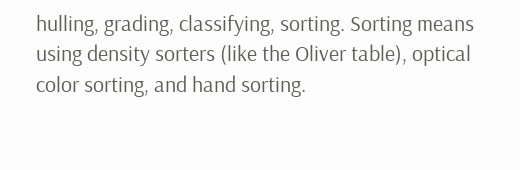hulling, grading, classifying, sorting. Sorting means using density sorters (like the Oliver table), optical color sorting, and hand sorting.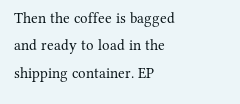Then the coffee is bagged and ready to load in the shipping container. EP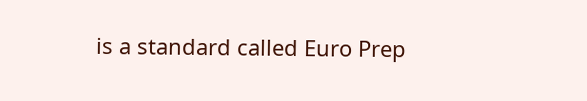is a standard called Euro Prep